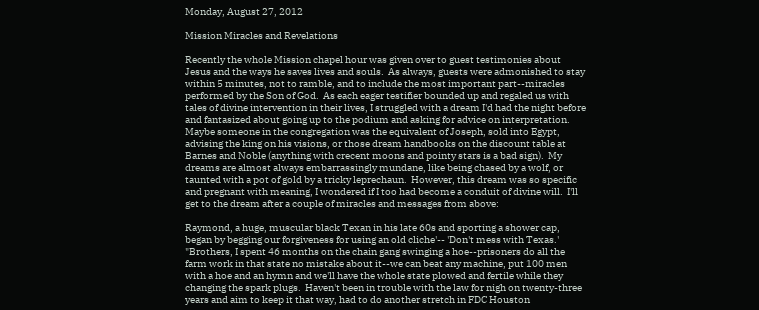Monday, August 27, 2012

Mission Miracles and Revelations

Recently the whole Mission chapel hour was given over to guest testimonies about Jesus and the ways he saves lives and souls.  As always, guests were admonished to stay within 5 minutes, not to ramble, and to include the most important part--miracles performed by the Son of God.  As each eager testifier bounded up and regaled us with tales of divine intervention in their lives, I struggled with a dream I'd had the night before and fantasized about going up to the podium and asking for advice on interpretation.  Maybe someone in the congregation was the equivalent of Joseph, sold into Egypt, advising the king on his visions, or those dream handbooks on the discount table at Barnes and Noble (anything with crecent moons and pointy stars is a bad sign).  My dreams are almost always embarrassingly mundane, like being chased by a wolf, or taunted with a pot of gold by a tricky leprechaun.  However, this dream was so specific and pregnant with meaning, I wondered if I too had become a conduit of divine will.  I'll get to the dream after a couple of miracles and messages from above:

Raymond, a huge, muscular black Texan in his late 60s and sporting a shower cap, began by begging our forgiveness for using an old cliche'-- 'Don't mess with Texas.'   "Brothers, I spent 46 months on the chain gang swinging a hoe--prisoners do all the farm work in that state no mistake about it--we can beat any machine, put 100 men with a hoe and an hymn and we'll have the whole state plowed and fertile while they changing the spark plugs.  Haven't been in trouble with the law for nigh on twenty-three years and aim to keep it that way, had to do another stretch in FDC Houston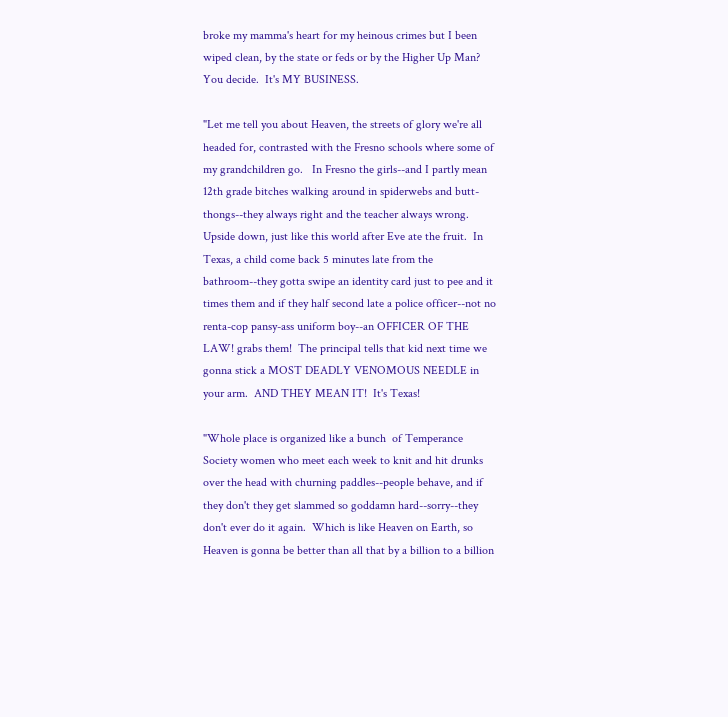broke my mamma's heart for my heinous crimes but I been wiped clean, by the state or feds or by the Higher Up Man?  You decide.  It's MY BUSINESS.

"Let me tell you about Heaven, the streets of glory we're all headed for, contrasted with the Fresno schools where some of my grandchildren go.   In Fresno the girls--and I partly mean 12th grade bitches walking around in spiderwebs and butt-thongs--they always right and the teacher always wrong.  Upside down, just like this world after Eve ate the fruit.  In Texas, a child come back 5 minutes late from the bathroom--they gotta swipe an identity card just to pee and it times them and if they half second late a police officer--not no renta-cop pansy-ass uniform boy--an OFFICER OF THE LAW! grabs them!  The principal tells that kid next time we gonna stick a MOST DEADLY VENOMOUS NEEDLE in your arm.  AND THEY MEAN IT!  It's Texas!

"Whole place is organized like a bunch  of Temperance Society women who meet each week to knit and hit drunks over the head with churning paddles--people behave, and if they don't they get slammed so goddamn hard--sorry--they don't ever do it again.  Which is like Heaven on Earth, so Heaven is gonna be better than all that by a billion to a billion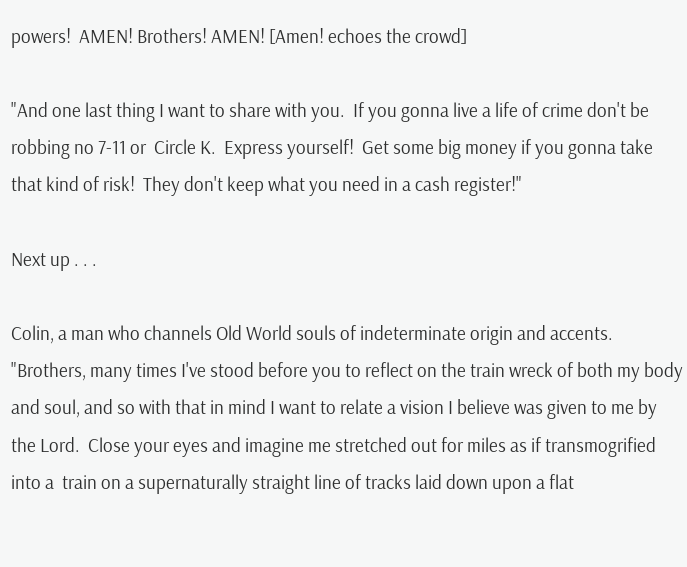powers!  AMEN! Brothers! AMEN! [Amen! echoes the crowd]

"And one last thing I want to share with you.  If you gonna live a life of crime don't be robbing no 7-11 or  Circle K.  Express yourself!  Get some big money if you gonna take that kind of risk!  They don't keep what you need in a cash register!"

Next up . . .

Colin, a man who channels Old World souls of indeterminate origin and accents.  "Brothers, many times I've stood before you to reflect on the train wreck of both my body and soul, and so with that in mind I want to relate a vision I believe was given to me by the Lord.  Close your eyes and imagine me stretched out for miles as if transmogrified into a  train on a supernaturally straight line of tracks laid down upon a flat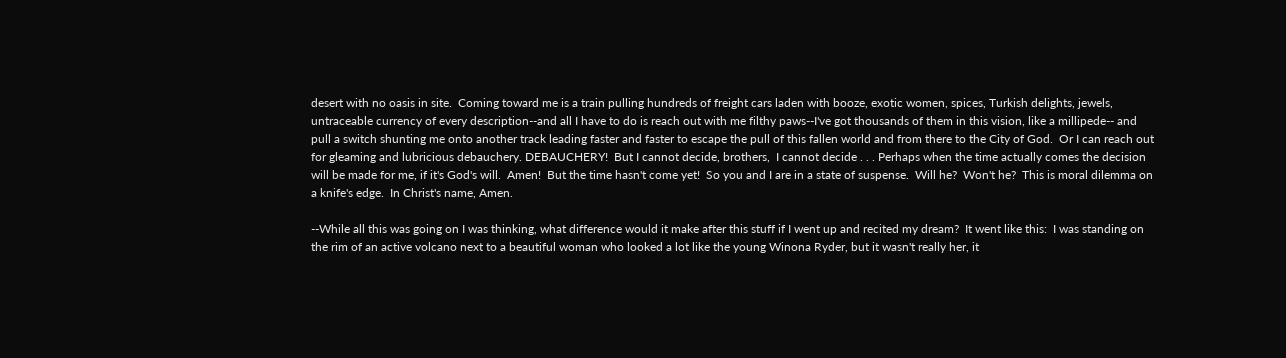desert with no oasis in site.  Coming toward me is a train pulling hundreds of freight cars laden with booze, exotic women, spices, Turkish delights, jewels, untraceable currency of every description--and all I have to do is reach out with me filthy paws--I've got thousands of them in this vision, like a millipede-- and pull a switch shunting me onto another track leading faster and faster to escape the pull of this fallen world and from there to the City of God.  Or I can reach out for gleaming and lubricious debauchery. DEBAUCHERY!  But I cannot decide, brothers,  I cannot decide . . . Perhaps when the time actually comes the decision will be made for me, if it's God's will.  Amen!  But the time hasn't come yet!  So you and I are in a state of suspense.  Will he?  Won't he?  This is moral dilemma on a knife's edge.  In Christ's name, Amen.

--While all this was going on I was thinking, what difference would it make after this stuff if I went up and recited my dream?  It went like this:  I was standing on the rim of an active volcano next to a beautiful woman who looked a lot like the young Winona Ryder, but it wasn't really her, it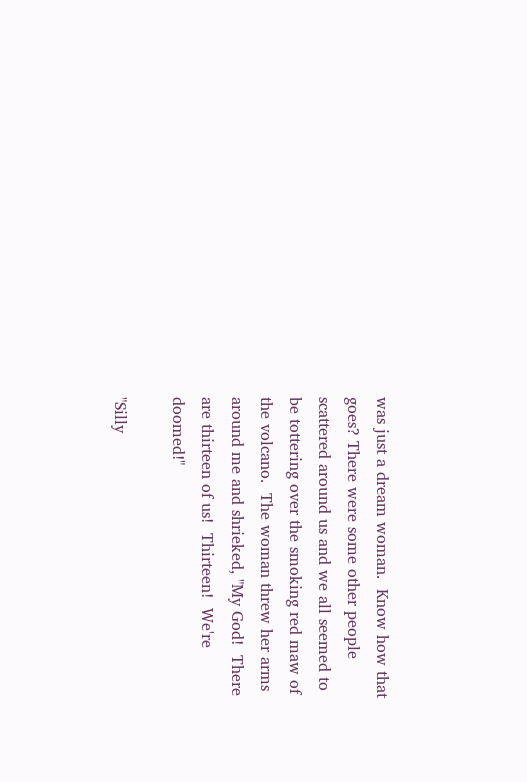was just a dream woman.  Know how that goes? There were some other people scattered around us and we all seemed to be tottering over the smoking red maw of the volcano.  The woman threw her arms around me and shrieked, "My God!  There are thirteen of us!  Thirteen!  We're doomed!"

"Silly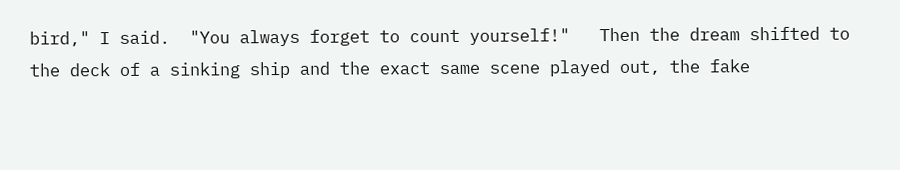bird," I said.  "You always forget to count yourself!"   Then the dream shifted to the deck of a sinking ship and the exact same scene played out, the fake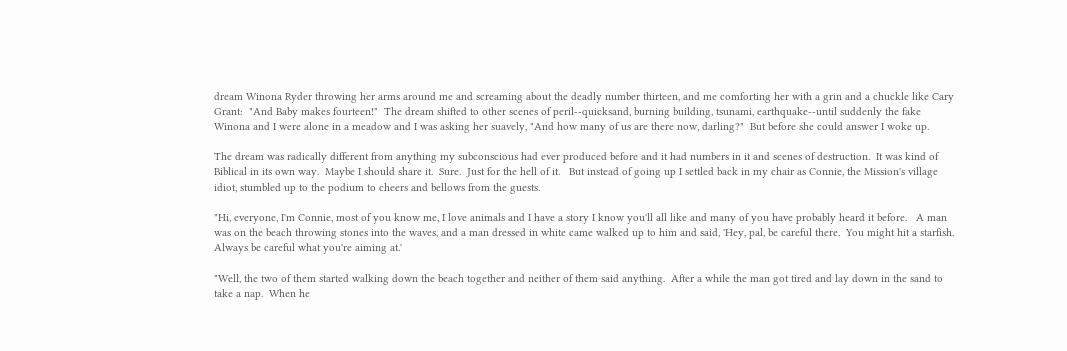dream Winona Ryder throwing her arms around me and screaming about the deadly number thirteen, and me comforting her with a grin and a chuckle like Cary Grant:  "And Baby makes fourteen!"  The dream shifted to other scenes of peril--quicksand, burning building, tsunami, earthquake--until suddenly the fake Winona and I were alone in a meadow and I was asking her suavely, "And how many of us are there now, darling?"  But before she could answer I woke up.

The dream was radically different from anything my subconscious had ever produced before and it had numbers in it and scenes of destruction.  It was kind of Biblical in its own way.  Maybe I should share it.  Sure.  Just for the hell of it.   But instead of going up I settled back in my chair as Connie, the Mission's village idiot, stumbled up to the podium to cheers and bellows from the guests.

"Hi, everyone, I'm Connie, most of you know me, I love animals and I have a story I know you'll all like and many of you have probably heard it before.   A man was on the beach throwing stones into the waves, and a man dressed in white came walked up to him and said, 'Hey, pal, be careful there.  You might hit a starfish.  Always be careful what you're aiming at.'

"Well, the two of them started walking down the beach together and neither of them said anything.  After a while the man got tired and lay down in the sand to take a nap.  When he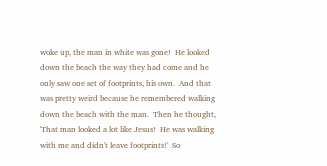woke up, the man in white was gone!  He looked down the beach the way they had come and he only saw one set of footprints, his own.  And that was pretty weird because he remembered walking down the beach with the man.  Then he thought, 'That man looked a lot like Jesus!  He was walking with me and didn't leave footprints!'  So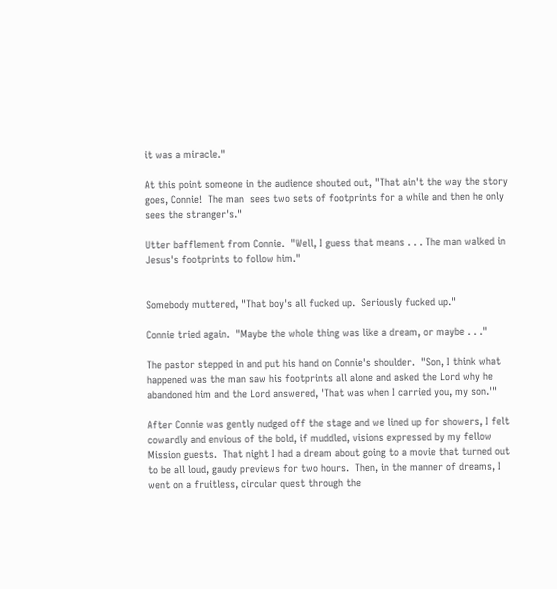it was a miracle."

At this point someone in the audience shouted out, "That ain't the way the story goes, Connie!  The man  sees two sets of footprints for a while and then he only sees the stranger's."

Utter bafflement from Connie.  "Well, I guess that means . . . The man walked in Jesus's footprints to follow him."


Somebody muttered, "That boy's all fucked up.  Seriously fucked up."

Connie tried again.  "Maybe the whole thing was like a dream, or maybe . . ."

The pastor stepped in and put his hand on Connie's shoulder.  "Son, I think what happened was the man saw his footprints all alone and asked the Lord why he abandoned him and the Lord answered, 'That was when I carried you, my son.'"

After Connie was gently nudged off the stage and we lined up for showers, I felt cowardly and envious of the bold, if muddled, visions expressed by my fellow Mission guests.  That night I had a dream about going to a movie that turned out to be all loud, gaudy previews for two hours.  Then, in the manner of dreams, I went on a fruitless, circular quest through the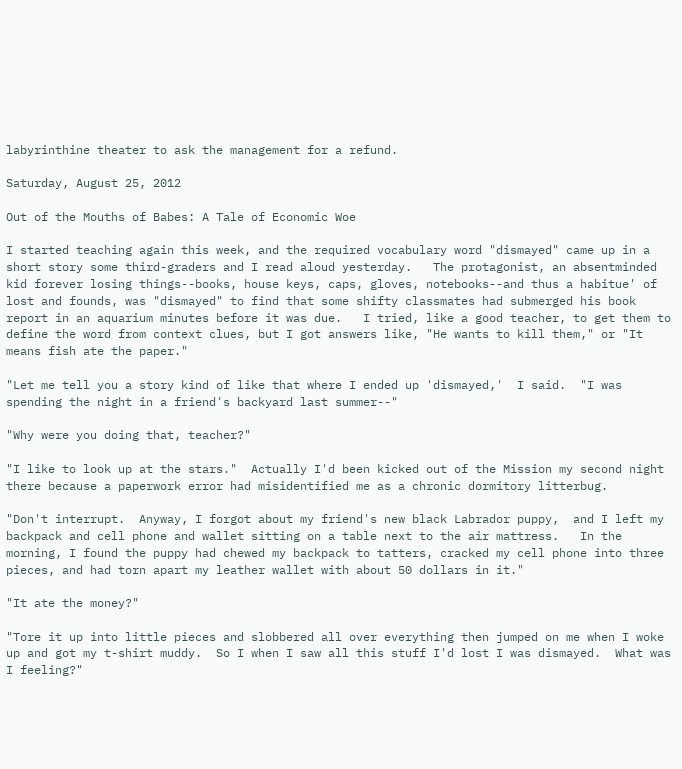labyrinthine theater to ask the management for a refund.

Saturday, August 25, 2012

Out of the Mouths of Babes: A Tale of Economic Woe

I started teaching again this week, and the required vocabulary word "dismayed" came up in a short story some third-graders and I read aloud yesterday.   The protagonist, an absentminded kid forever losing things--books, house keys, caps, gloves, notebooks--and thus a habitue' of lost and founds, was "dismayed" to find that some shifty classmates had submerged his book report in an aquarium minutes before it was due.   I tried, like a good teacher, to get them to define the word from context clues, but I got answers like, "He wants to kill them," or "It means fish ate the paper."

"Let me tell you a story kind of like that where I ended up 'dismayed,'  I said.  "I was spending the night in a friend's backyard last summer--"

"Why were you doing that, teacher?"

"I like to look up at the stars."  Actually I'd been kicked out of the Mission my second night there because a paperwork error had misidentified me as a chronic dormitory litterbug.

"Don't interrupt.  Anyway, I forgot about my friend's new black Labrador puppy,  and I left my backpack and cell phone and wallet sitting on a table next to the air mattress.   In the morning, I found the puppy had chewed my backpack to tatters, cracked my cell phone into three pieces, and had torn apart my leather wallet with about 50 dollars in it."

"It ate the money?"

"Tore it up into little pieces and slobbered all over everything then jumped on me when I woke up and got my t-shirt muddy.  So I when I saw all this stuff I'd lost I was dismayed.  What was I feeling?"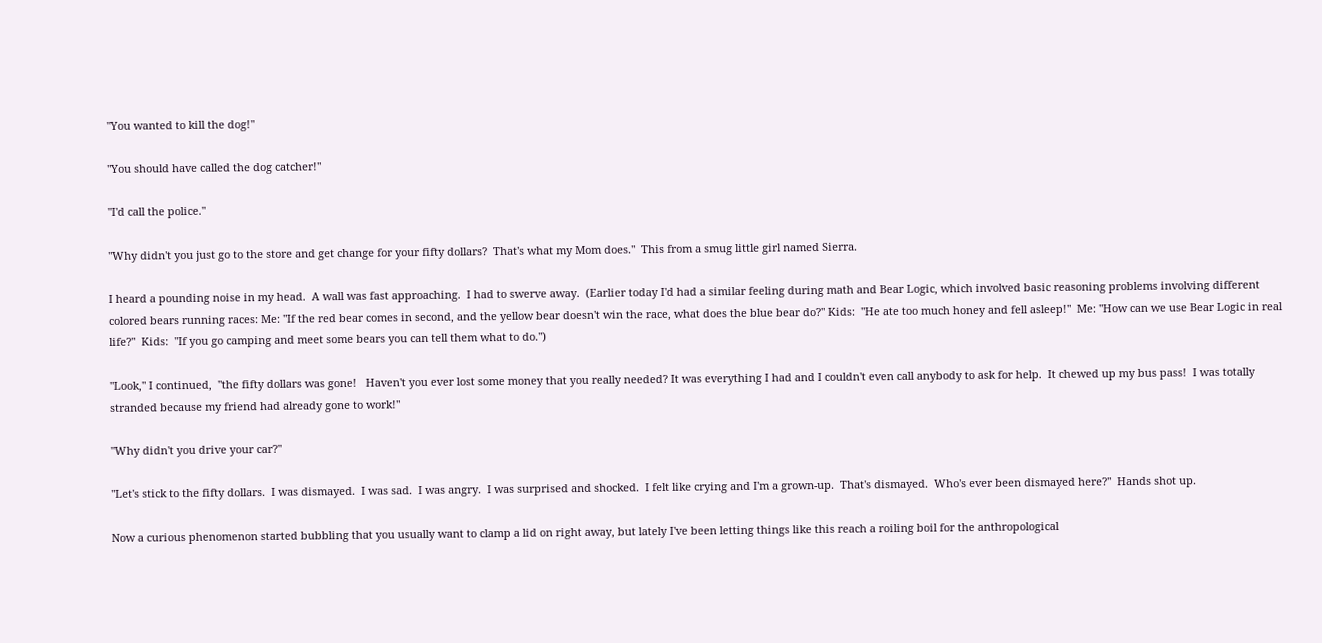"You wanted to kill the dog!"

"You should have called the dog catcher!"

"I'd call the police."

"Why didn't you just go to the store and get change for your fifty dollars?  That's what my Mom does."  This from a smug little girl named Sierra.

I heard a pounding noise in my head.  A wall was fast approaching.  I had to swerve away.  (Earlier today I'd had a similar feeling during math and Bear Logic, which involved basic reasoning problems involving different colored bears running races: Me: "If the red bear comes in second, and the yellow bear doesn't win the race, what does the blue bear do?" Kids:  "He ate too much honey and fell asleep!"  Me: "How can we use Bear Logic in real life?"  Kids:  "If you go camping and meet some bears you can tell them what to do.")

"Look," I continued,  "the fifty dollars was gone!   Haven't you ever lost some money that you really needed? It was everything I had and I couldn't even call anybody to ask for help.  It chewed up my bus pass!  I was totally stranded because my friend had already gone to work!"

"Why didn't you drive your car?"

"Let's stick to the fifty dollars.  I was dismayed.  I was sad.  I was angry.  I was surprised and shocked.  I felt like crying and I'm a grown-up.  That's dismayed.  Who's ever been dismayed here?"  Hands shot up.

Now a curious phenomenon started bubbling that you usually want to clamp a lid on right away, but lately I've been letting things like this reach a roiling boil for the anthropological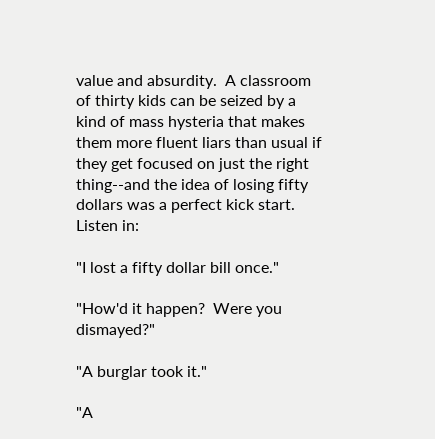value and absurdity.  A classroom of thirty kids can be seized by a kind of mass hysteria that makes them more fluent liars than usual if they get focused on just the right thing--and the idea of losing fifty dollars was a perfect kick start.  Listen in:

"I lost a fifty dollar bill once."

"How'd it happen?  Were you dismayed?"

"A burglar took it."

"A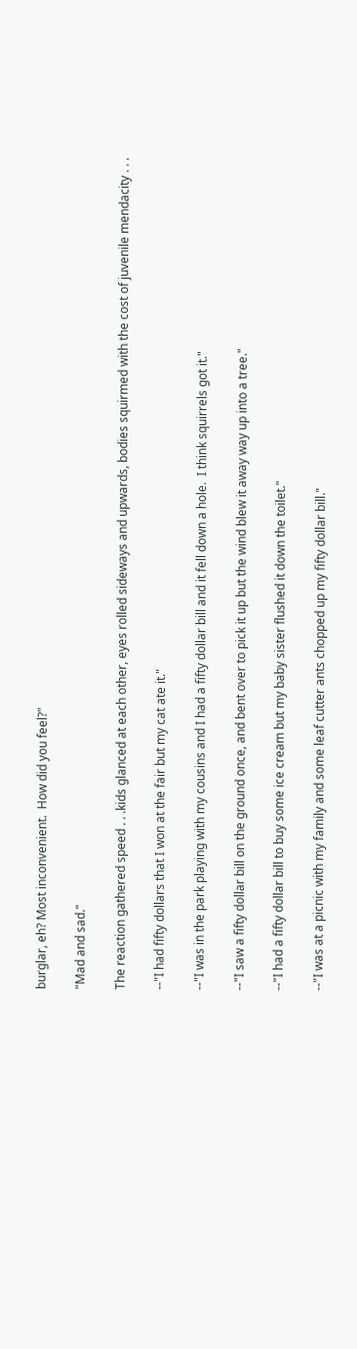burglar, eh? Most inconvenient.  How did you feel?"

"Mad and sad."

The reaction gathered speed . . .kids glanced at each other, eyes rolled sideways and upwards, bodies squirmed with the cost of juvenile mendacity . . .

--"I had fifty dollars that I won at the fair but my cat ate it."

--"I was in the park playing with my cousins and I had a fifty dollar bill and it fell down a hole.  I think squirrels got it."

--"I saw a fifty dollar bill on the ground once, and bent over to pick it up but the wind blew it away way up into a tree."

--"I had a fifty dollar bill to buy some ice cream but my baby sister flushed it down the toilet."

--"I was at a picnic with my family and some leaf cutter ants chopped up my fifty dollar bill."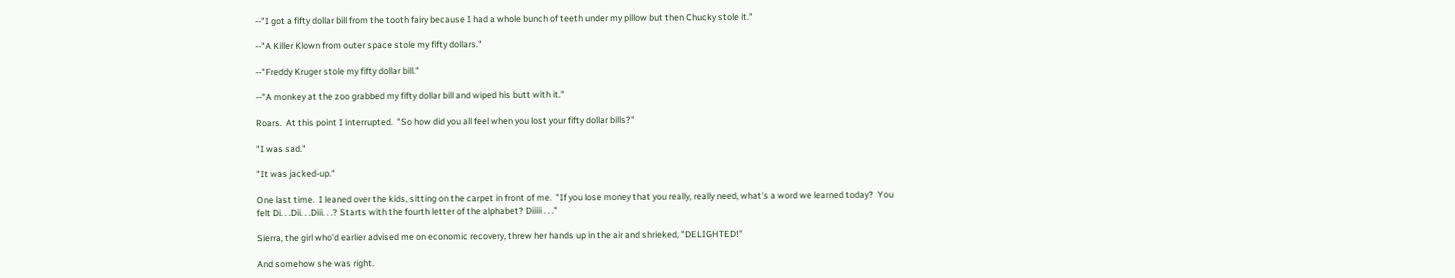--"I got a fifty dollar bill from the tooth fairy because I had a whole bunch of teeth under my pillow but then Chucky stole it."

--"A Killer Klown from outer space stole my fifty dollars."

--"Freddy Kruger stole my fifty dollar bill."

--"A monkey at the zoo grabbed my fifty dollar bill and wiped his butt with it."

Roars.  At this point I interrupted.  "So how did you all feel when you lost your fifty dollar bills?"

"I was sad."

"It was jacked-up."

One last time.  I leaned over the kids, sitting on the carpet in front of me.  "If you lose money that you really, really need, what's a word we learned today?  You felt Di. . .Dii. . .Diii. . .? Starts with the fourth letter of the alphabet? Diiiii . . ."

Sierra, the girl who'd earlier advised me on economic recovery, threw her hands up in the air and shrieked, "DELIGHTED!"

And somehow she was right.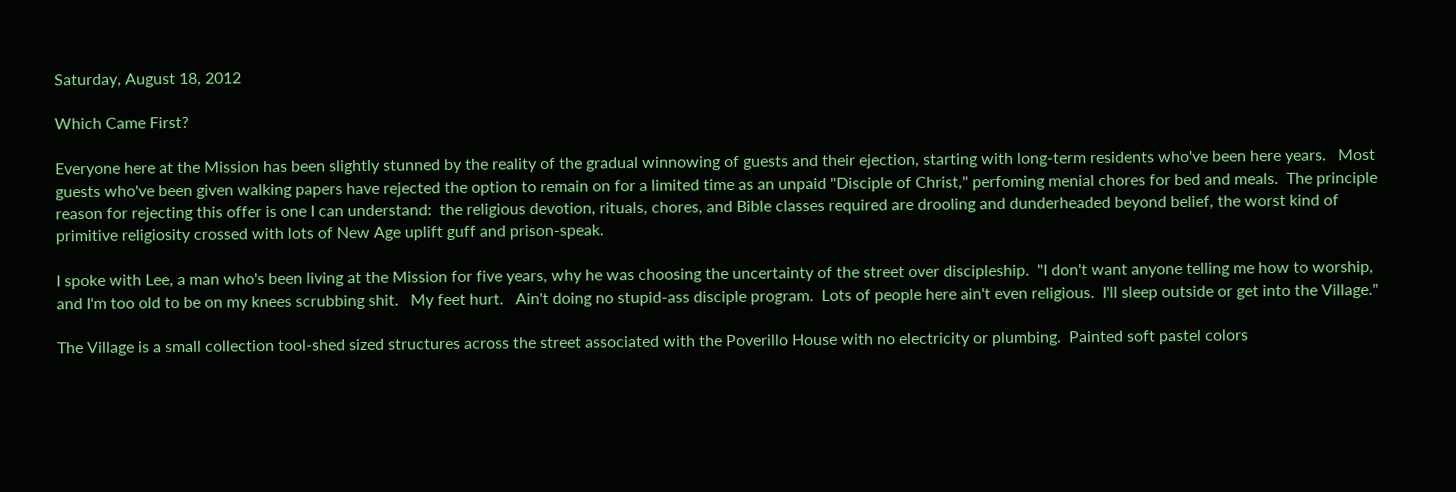Saturday, August 18, 2012

Which Came First?

Everyone here at the Mission has been slightly stunned by the reality of the gradual winnowing of guests and their ejection, starting with long-term residents who've been here years.   Most guests who've been given walking papers have rejected the option to remain on for a limited time as an unpaid "Disciple of Christ," perfoming menial chores for bed and meals.  The principle reason for rejecting this offer is one I can understand:  the religious devotion, rituals, chores, and Bible classes required are drooling and dunderheaded beyond belief, the worst kind of primitive religiosity crossed with lots of New Age uplift guff and prison-speak.

I spoke with Lee, a man who's been living at the Mission for five years, why he was choosing the uncertainty of the street over discipleship.  "I don't want anyone telling me how to worship, and I'm too old to be on my knees scrubbing shit.   My feet hurt.   Ain't doing no stupid-ass disciple program.  Lots of people here ain't even religious.  I'll sleep outside or get into the Village."

The Village is a small collection tool-shed sized structures across the street associated with the Poverillo House with no electricity or plumbing.  Painted soft pastel colors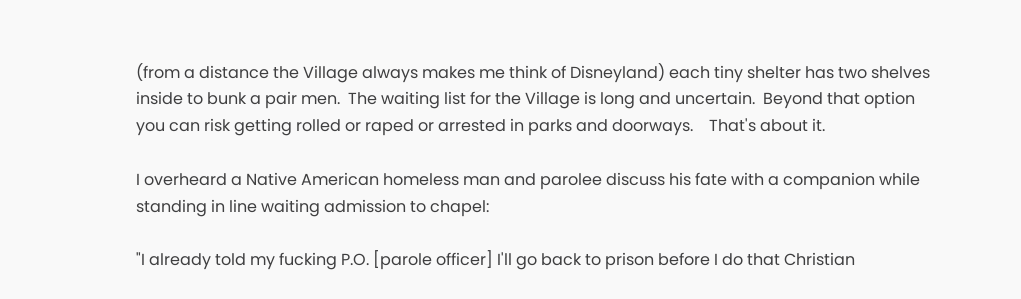(from a distance the Village always makes me think of Disneyland) each tiny shelter has two shelves inside to bunk a pair men.  The waiting list for the Village is long and uncertain.  Beyond that option you can risk getting rolled or raped or arrested in parks and doorways.    That's about it.

I overheard a Native American homeless man and parolee discuss his fate with a companion while standing in line waiting admission to chapel:

"I already told my fucking P.O. [parole officer] I'll go back to prison before I do that Christian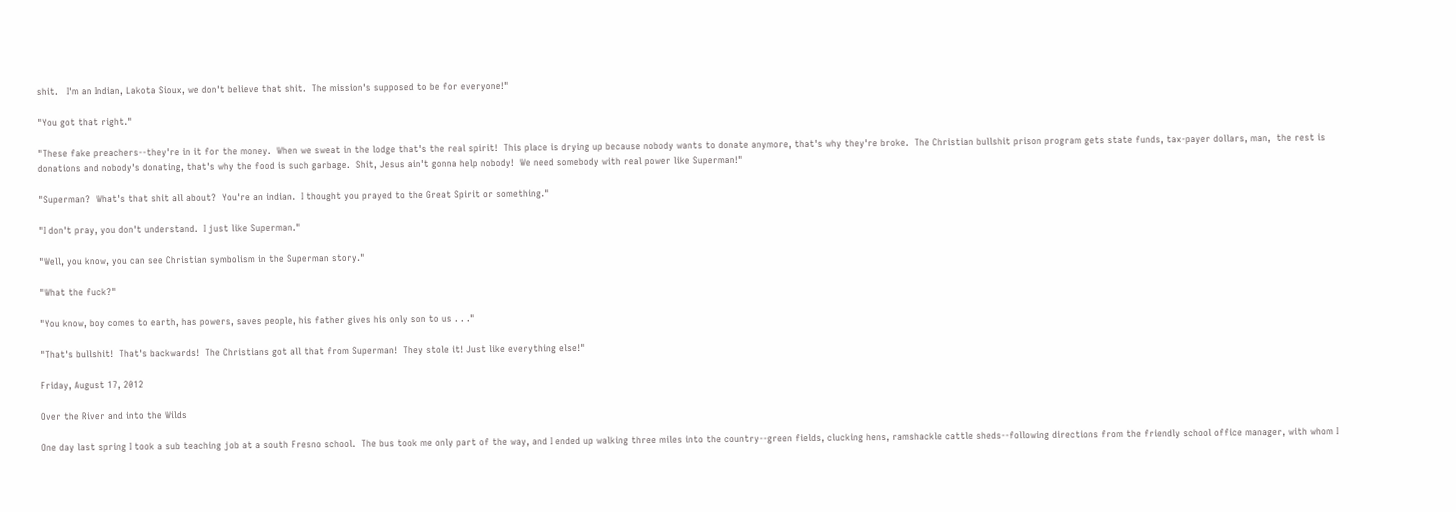shit.   I'm an Indian, Lakota Sioux, we don't believe that shit.  The mission's supposed to be for everyone!"

"You got that right."

"These fake preachers--they're in it for the money.  When we sweat in the lodge that's the real spirit!  This place is drying up because nobody wants to donate anymore, that's why they're broke.  The Christian bullshit prison program gets state funds, tax-payer dollars, man,  the rest is donations and nobody's donating, that's why the food is such garbage.  Shit, Jesus ain't gonna help nobody!  We need somebody with real power like Superman!"

"Superman?  What's that shit all about?  You're an indian.  I thought you prayed to the Great Spirit or something."

"I don't pray, you don't understand.  I just like Superman."

"Well, you know, you can see Christian symbolism in the Superman story."

"What the fuck?"

"You know, boy comes to earth, has powers, saves people, his father gives his only son to us . . ."

"That's bullshit!  That's backwards!  The Christians got all that from Superman!  They stole it! Just like everything else!"

Friday, August 17, 2012

Over the River and into the Wilds

One day last spring I took a sub teaching job at a south Fresno school.  The bus took me only part of the way, and I ended up walking three miles into the country--green fields, clucking hens, ramshackle cattle sheds--following directions from the friendly school office manager, with whom I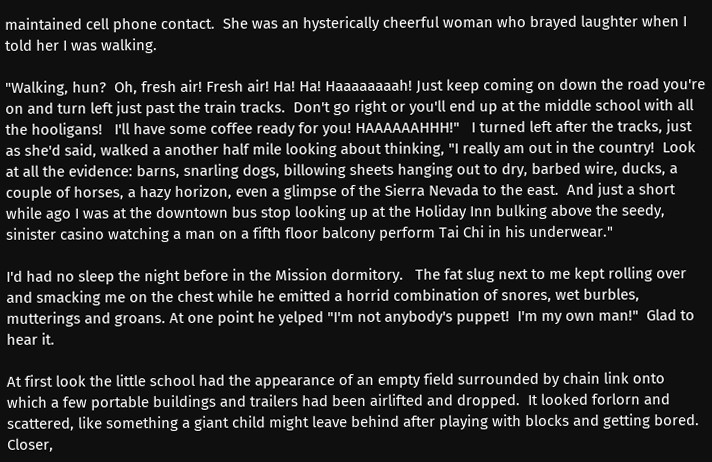maintained cell phone contact.  She was an hysterically cheerful woman who brayed laughter when I told her I was walking.

"Walking, hun?  Oh, fresh air! Fresh air! Ha! Ha! Haaaaaaaah! Just keep coming on down the road you're on and turn left just past the train tracks.  Don't go right or you'll end up at the middle school with all the hooligans!   I'll have some coffee ready for you! HAAAAAAHHH!"   I turned left after the tracks, just as she'd said, walked a another half mile looking about thinking, "I really am out in the country!  Look at all the evidence: barns, snarling dogs, billowing sheets hanging out to dry, barbed wire, ducks, a couple of horses, a hazy horizon, even a glimpse of the Sierra Nevada to the east.  And just a short while ago I was at the downtown bus stop looking up at the Holiday Inn bulking above the seedy, sinister casino watching a man on a fifth floor balcony perform Tai Chi in his underwear."

I'd had no sleep the night before in the Mission dormitory.   The fat slug next to me kept rolling over and smacking me on the chest while he emitted a horrid combination of snores, wet burbles, mutterings and groans. At one point he yelped "I'm not anybody's puppet!  I'm my own man!"  Glad to hear it.

At first look the little school had the appearance of an empty field surrounded by chain link onto which a few portable buildings and trailers had been airlifted and dropped.  It looked forlorn and scattered, like something a giant child might leave behind after playing with blocks and getting bored.   Closer,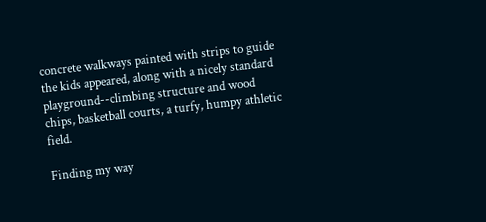concrete walkways painted with strips to guide the kids appeared, along with a nicely standard playground--climbing structure and wood chips, basketball courts, a turfy, humpy athletic field.

Finding my way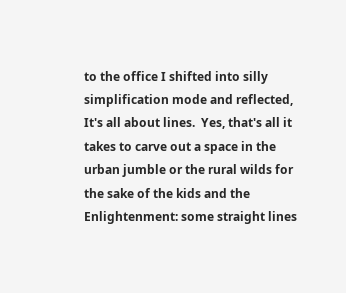to the office I shifted into silly simplification mode and reflected, It's all about lines.  Yes, that's all it takes to carve out a space in the urban jumble or the rural wilds for the sake of the kids and the Enlightenment: some straight lines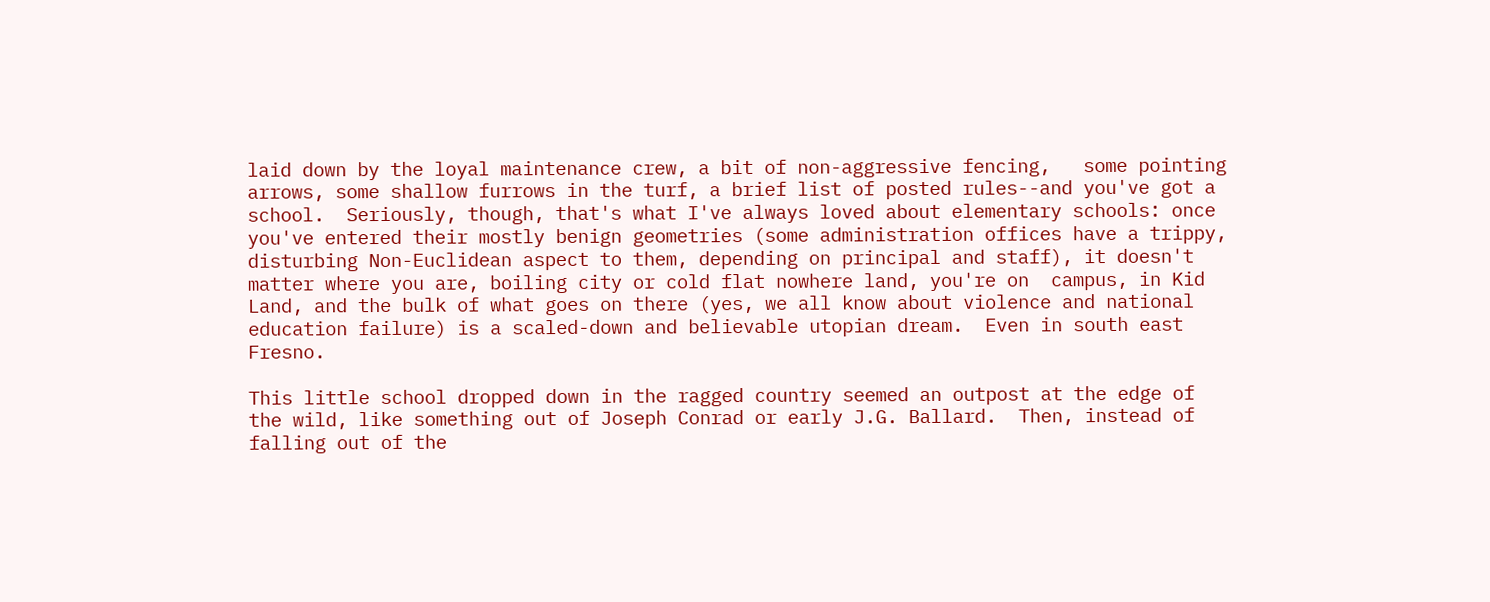laid down by the loyal maintenance crew, a bit of non-aggressive fencing,   some pointing arrows, some shallow furrows in the turf, a brief list of posted rules--and you've got a school.  Seriously, though, that's what I've always loved about elementary schools: once you've entered their mostly benign geometries (some administration offices have a trippy, disturbing Non-Euclidean aspect to them, depending on principal and staff), it doesn't matter where you are, boiling city or cold flat nowhere land, you're on  campus, in Kid Land, and the bulk of what goes on there (yes, we all know about violence and national education failure) is a scaled-down and believable utopian dream.  Even in south east Fresno.

This little school dropped down in the ragged country seemed an outpost at the edge of the wild, like something out of Joseph Conrad or early J.G. Ballard.  Then, instead of falling out of the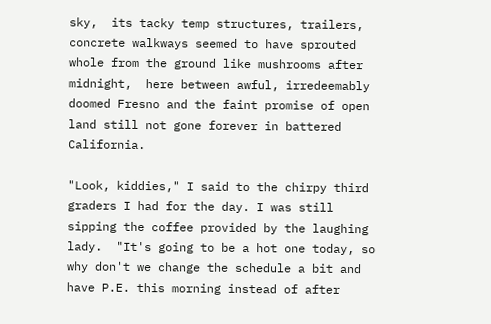sky,  its tacky temp structures, trailers, concrete walkways seemed to have sprouted whole from the ground like mushrooms after midnight,  here between awful, irredeemably doomed Fresno and the faint promise of open land still not gone forever in battered California.

"Look, kiddies," I said to the chirpy third graders I had for the day. I was still sipping the coffee provided by the laughing lady.  "It's going to be a hot one today, so why don't we change the schedule a bit and have P.E. this morning instead of after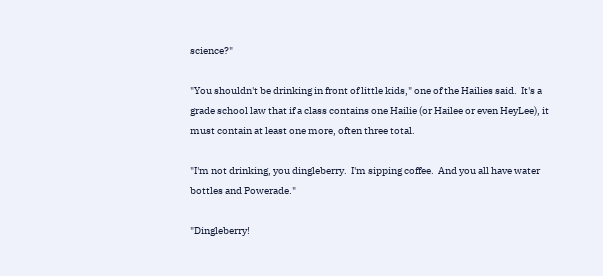science?"

"You shouldn't be drinking in front of little kids," one of the Hailies said.  It's a grade school law that if a class contains one Hailie (or Hailee or even HeyLee), it must contain at least one more, often three total.

"I'm not drinking, you dingleberry.  I'm sipping coffee.  And you all have water bottles and Powerade."

"Dingleberry!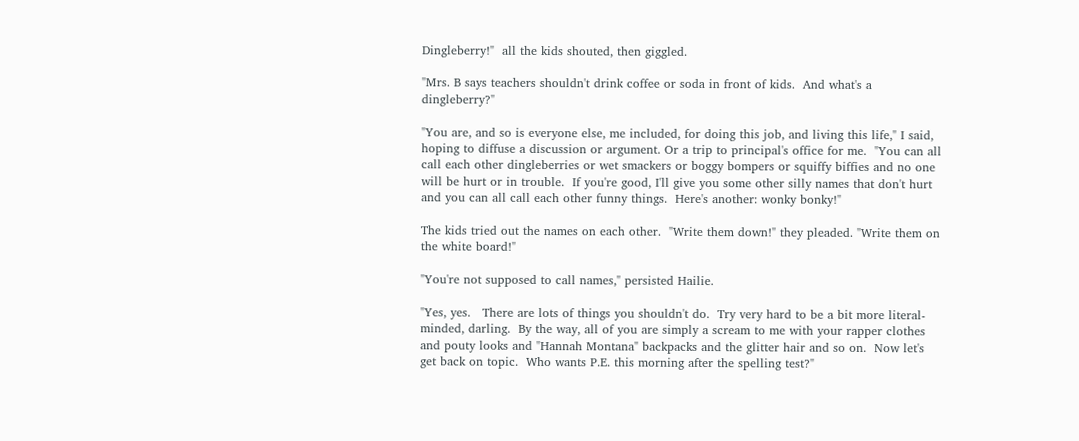Dingleberry!"  all the kids shouted, then giggled.

"Mrs. B says teachers shouldn't drink coffee or soda in front of kids.  And what's a dingleberry?"

"You are, and so is everyone else, me included, for doing this job, and living this life," I said, hoping to diffuse a discussion or argument. Or a trip to principal's office for me.  "You can all call each other dingleberries or wet smackers or boggy bompers or squiffy biffies and no one will be hurt or in trouble.  If you're good, I'll give you some other silly names that don't hurt and you can all call each other funny things.  Here's another: wonky bonky!"

The kids tried out the names on each other.  "Write them down!" they pleaded. "Write them on the white board!"

"You're not supposed to call names," persisted Hailie.

"Yes, yes.   There are lots of things you shouldn't do.  Try very hard to be a bit more literal-minded, darling.  By the way, all of you are simply a scream to me with your rapper clothes and pouty looks and "Hannah Montana" backpacks and the glitter hair and so on.  Now let's get back on topic.  Who wants P.E. this morning after the spelling test?"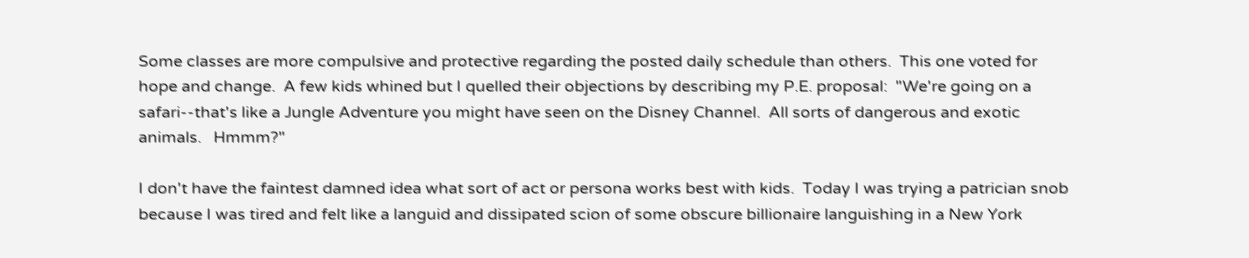Some classes are more compulsive and protective regarding the posted daily schedule than others.  This one voted for hope and change.  A few kids whined but I quelled their objections by describing my P.E. proposal:  "We're going on a safari--that's like a Jungle Adventure you might have seen on the Disney Channel.  All sorts of dangerous and exotic animals.   Hmmm?"

I don't have the faintest damned idea what sort of act or persona works best with kids.  Today I was trying a patrician snob because I was tired and felt like a languid and dissipated scion of some obscure billionaire languishing in a New York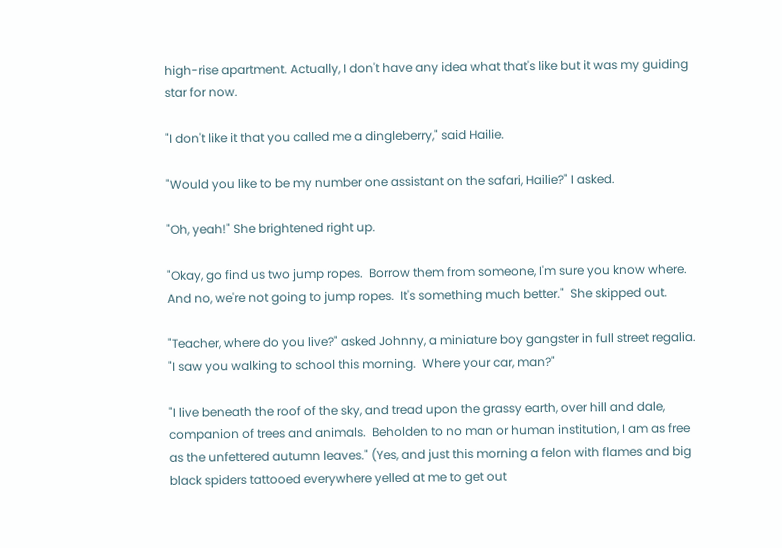high-rise apartment. Actually, I don't have any idea what that's like but it was my guiding star for now.

"I don't like it that you called me a dingleberry," said Hailie.

"Would you like to be my number one assistant on the safari, Hailie?" I asked.

"Oh, yeah!" She brightened right up.

"Okay, go find us two jump ropes.  Borrow them from someone, I'm sure you know where.  And no, we're not going to jump ropes.  It's something much better."  She skipped out.

"Teacher, where do you live?" asked Johnny, a miniature boy gangster in full street regalia.  "I saw you walking to school this morning.  Where your car, man?"

"I live beneath the roof of the sky, and tread upon the grassy earth, over hill and dale, companion of trees and animals.  Beholden to no man or human institution, I am as free as the unfettered autumn leaves." (Yes, and just this morning a felon with flames and big black spiders tattooed everywhere yelled at me to get out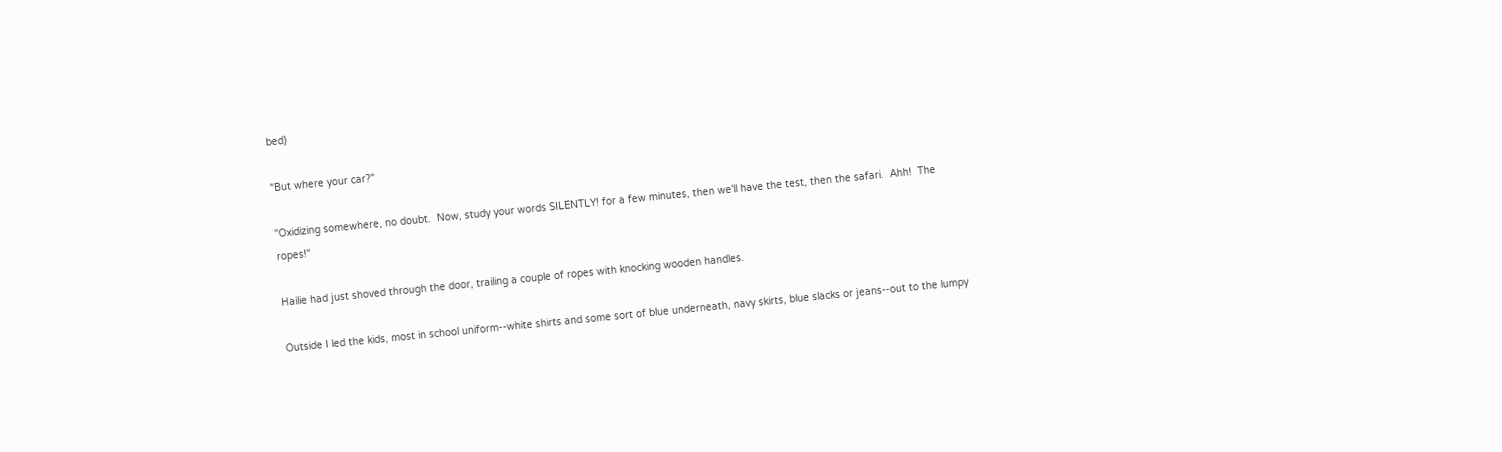bed)

"But where your car?"

"Oxidizing somewhere, no doubt.  Now, study your words SILENTLY! for a few minutes, then we'll have the test, then the safari.  Ahh!  The ropes!"

Hailie had just shoved through the door, trailing a couple of ropes with knocking wooden handles.

Outside I led the kids, most in school uniform--white shirts and some sort of blue underneath, navy skirts, blue slacks or jeans--out to the lumpy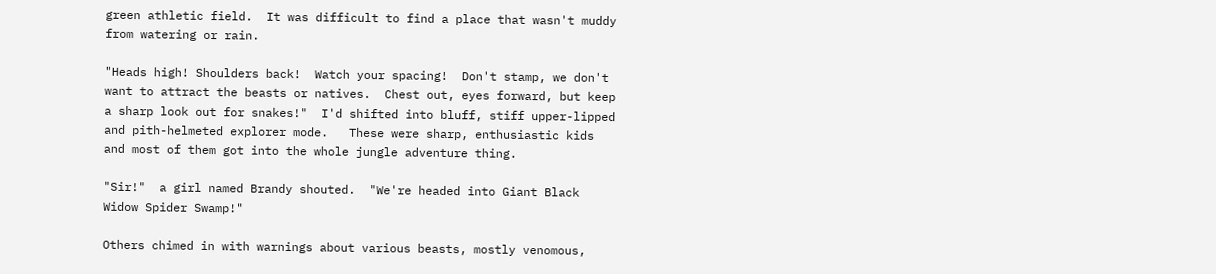green athletic field.  It was difficult to find a place that wasn't muddy from watering or rain.

"Heads high! Shoulders back!  Watch your spacing!  Don't stamp, we don't want to attract the beasts or natives.  Chest out, eyes forward, but keep a sharp look out for snakes!"  I'd shifted into bluff, stiff upper-lipped and pith-helmeted explorer mode.   These were sharp, enthusiastic kids and most of them got into the whole jungle adventure thing.

"Sir!"  a girl named Brandy shouted.  "We're headed into Giant Black Widow Spider Swamp!"

Others chimed in with warnings about various beasts, mostly venomous,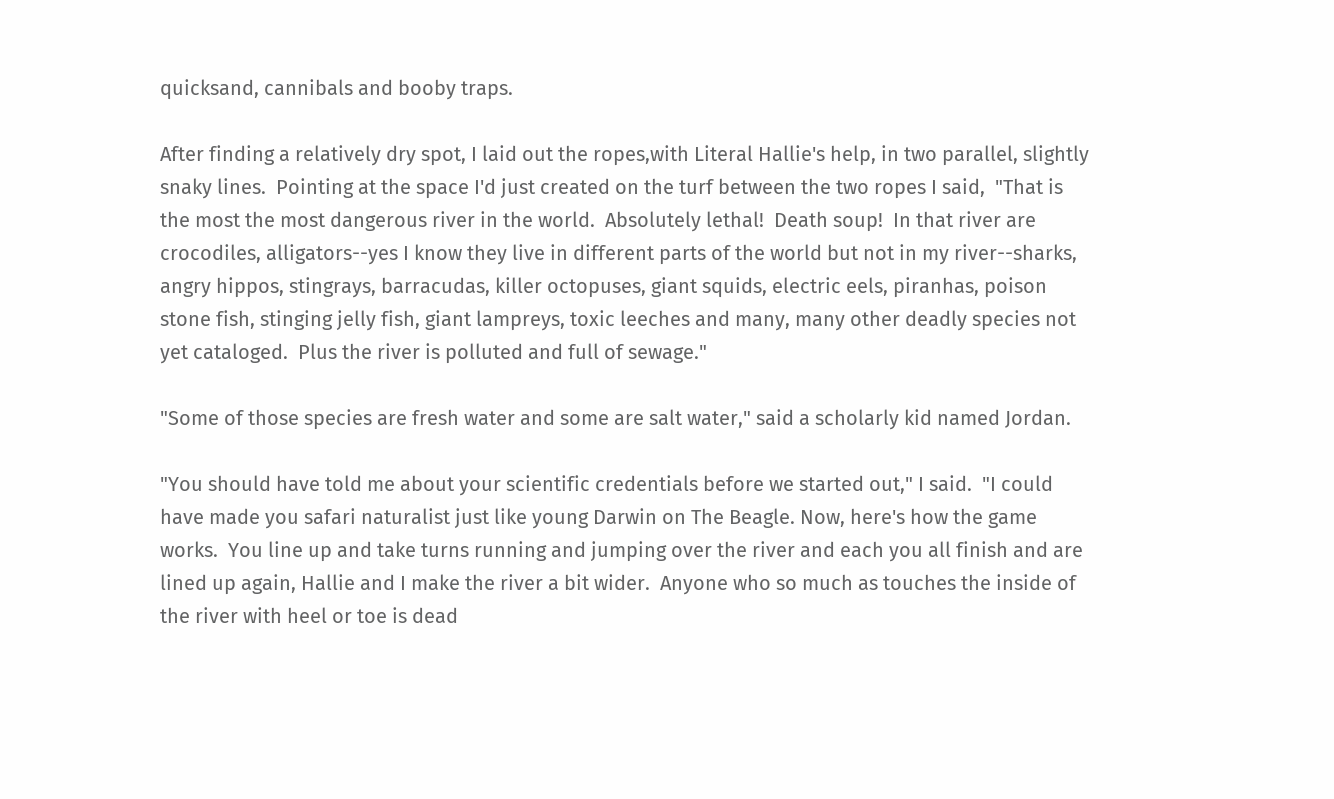quicksand, cannibals and booby traps.

After finding a relatively dry spot, I laid out the ropes,with Literal Hallie's help, in two parallel, slightly snaky lines.  Pointing at the space I'd just created on the turf between the two ropes I said,  "That is the most the most dangerous river in the world.  Absolutely lethal!  Death soup!  In that river are crocodiles, alligators--yes I know they live in different parts of the world but not in my river--sharks, angry hippos, stingrays, barracudas, killer octopuses, giant squids, electric eels, piranhas, poison stone fish, stinging jelly fish, giant lampreys, toxic leeches and many, many other deadly species not yet cataloged.  Plus the river is polluted and full of sewage."

"Some of those species are fresh water and some are salt water," said a scholarly kid named Jordan.

"You should have told me about your scientific credentials before we started out," I said.  "I could have made you safari naturalist just like young Darwin on The Beagle. Now, here's how the game works.  You line up and take turns running and jumping over the river and each you all finish and are lined up again, Hallie and I make the river a bit wider.  Anyone who so much as touches the inside of the river with heel or toe is dead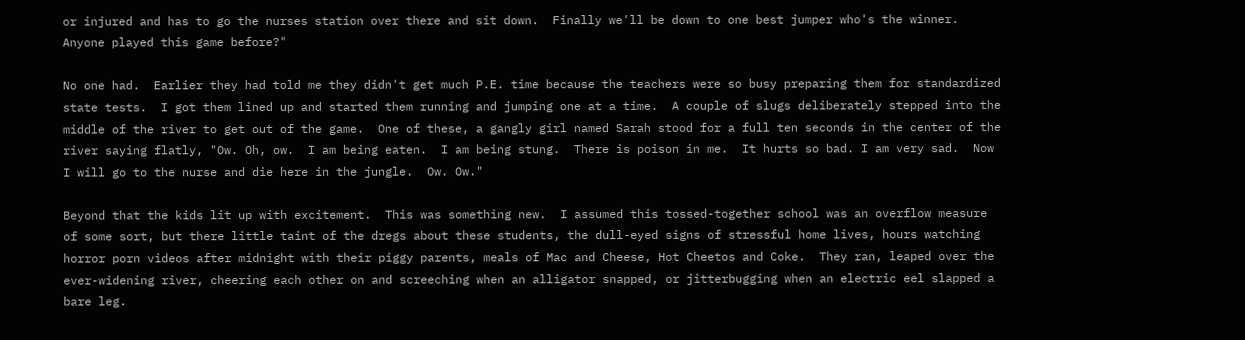or injured and has to go the nurses station over there and sit down.  Finally we'll be down to one best jumper who's the winner.  Anyone played this game before?"

No one had.  Earlier they had told me they didn't get much P.E. time because the teachers were so busy preparing them for standardized state tests.  I got them lined up and started them running and jumping one at a time.  A couple of slugs deliberately stepped into the middle of the river to get out of the game.  One of these, a gangly girl named Sarah stood for a full ten seconds in the center of the river saying flatly, "Ow. Oh, ow.  I am being eaten.  I am being stung.  There is poison in me.  It hurts so bad. I am very sad.  Now I will go to the nurse and die here in the jungle.  Ow. Ow."

Beyond that the kids lit up with excitement.  This was something new.  I assumed this tossed-together school was an overflow measure of some sort, but there little taint of the dregs about these students, the dull-eyed signs of stressful home lives, hours watching horror porn videos after midnight with their piggy parents, meals of Mac and Cheese, Hot Cheetos and Coke.  They ran, leaped over the ever-widening river, cheering each other on and screeching when an alligator snapped, or jitterbugging when an electric eel slapped a bare leg.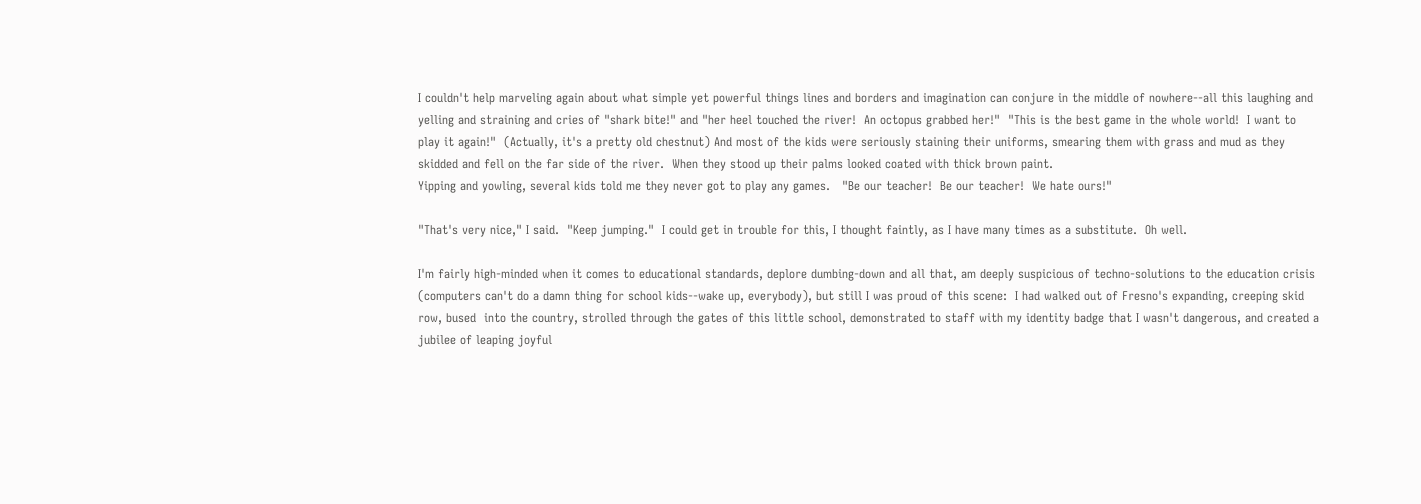I couldn't help marveling again about what simple yet powerful things lines and borders and imagination can conjure in the middle of nowhere--all this laughing and yelling and straining and cries of "shark bite!" and "her heel touched the river!  An octopus grabbed her!"  "This is the best game in the whole world!  I want to play it again!"  (Actually, it's a pretty old chestnut) And most of the kids were seriously staining their uniforms, smearing them with grass and mud as they skidded and fell on the far side of the river.  When they stood up their palms looked coated with thick brown paint.
Yipping and yowling, several kids told me they never got to play any games.   "Be our teacher!  Be our teacher!  We hate ours!"

"That's very nice," I said.  "Keep jumping."  I could get in trouble for this, I thought faintly, as I have many times as a substitute.  Oh well.

I'm fairly high-minded when it comes to educational standards, deplore dumbing-down and all that, am deeply suspicious of techno-solutions to the education crisis (computers can't do a damn thing for school kids--wake up, everybody), but still I was proud of this scene:  I had walked out of Fresno's expanding, creeping skid row, bused  into the country, strolled through the gates of this little school, demonstrated to staff with my identity badge that I wasn't dangerous, and created a jubilee of leaping joyful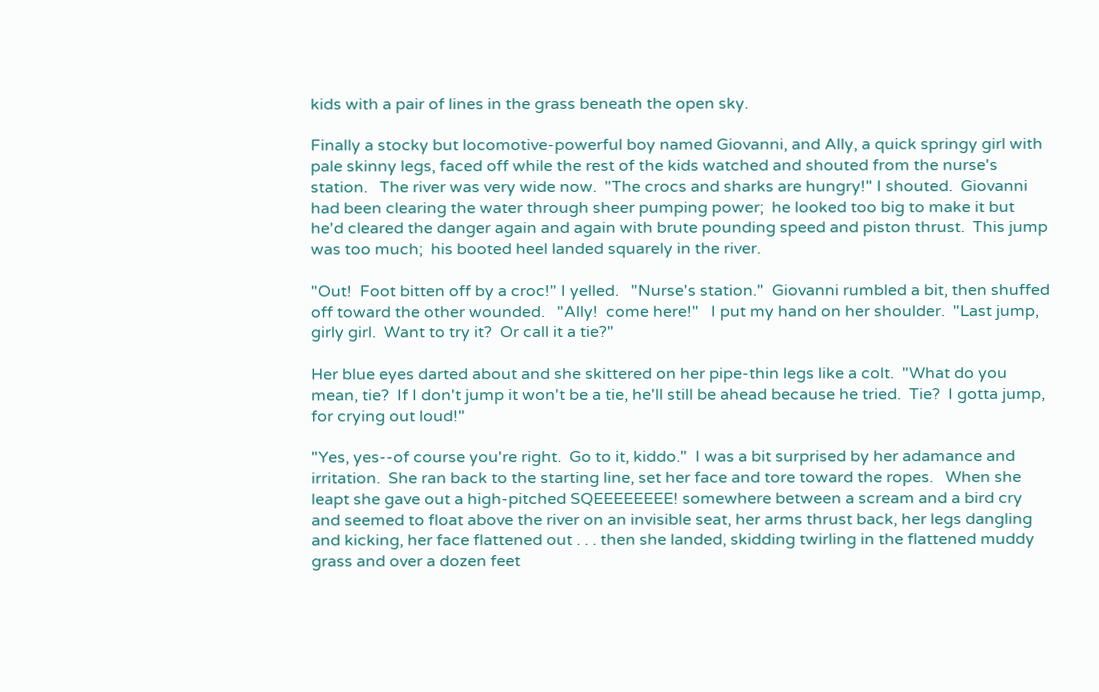kids with a pair of lines in the grass beneath the open sky.

Finally a stocky but locomotive-powerful boy named Giovanni, and Ally, a quick springy girl with pale skinny legs, faced off while the rest of the kids watched and shouted from the nurse's station.   The river was very wide now.  "The crocs and sharks are hungry!" I shouted.  Giovanni had been clearing the water through sheer pumping power;  he looked too big to make it but he'd cleared the danger again and again with brute pounding speed and piston thrust.  This jump was too much;  his booted heel landed squarely in the river.

"Out!  Foot bitten off by a croc!" I yelled.   "Nurse's station."  Giovanni rumbled a bit, then shuffed off toward the other wounded.   "Ally!  come here!"   I put my hand on her shoulder.  "Last jump, girly girl.  Want to try it?  Or call it a tie?"

Her blue eyes darted about and she skittered on her pipe-thin legs like a colt.  "What do you mean, tie?  If I don't jump it won't be a tie, he'll still be ahead because he tried.  Tie?  I gotta jump, for crying out loud!"

"Yes, yes--of course you're right.  Go to it, kiddo."  I was a bit surprised by her adamance and irritation.  She ran back to the starting line, set her face and tore toward the ropes.   When she leapt she gave out a high-pitched SQEEEEEEEE! somewhere between a scream and a bird cry and seemed to float above the river on an invisible seat, her arms thrust back, her legs dangling and kicking, her face flattened out . . . then she landed, skidding twirling in the flattened muddy grass and over a dozen feet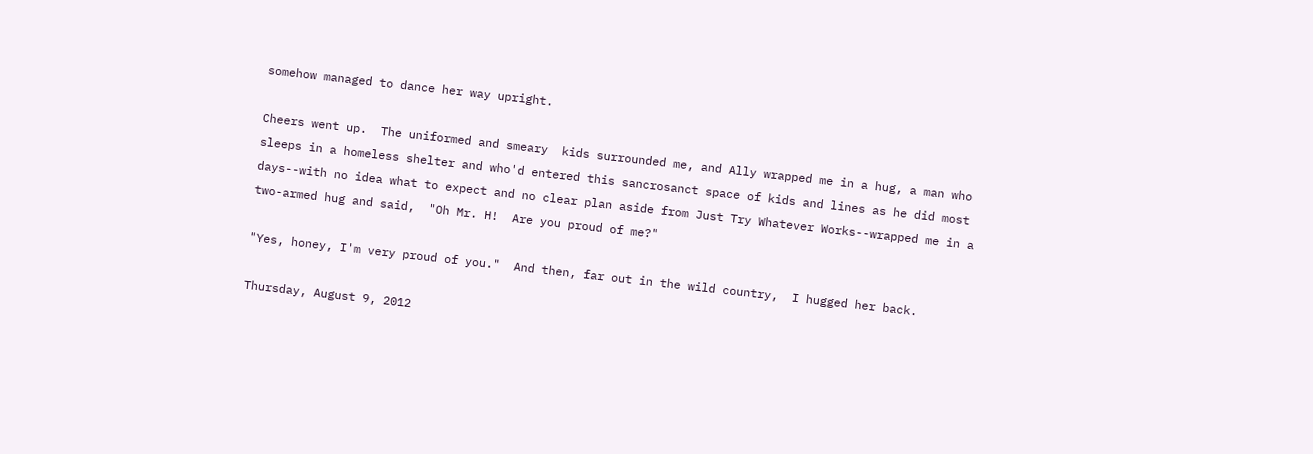somehow managed to dance her way upright.

Cheers went up.  The uniformed and smeary  kids surrounded me, and Ally wrapped me in a hug, a man who sleeps in a homeless shelter and who'd entered this sancrosanct space of kids and lines as he did most days--with no idea what to expect and no clear plan aside from Just Try Whatever Works--wrapped me in a two-armed hug and said,  "Oh Mr. H!  Are you proud of me?"

"Yes, honey, I'm very proud of you."  And then, far out in the wild country,  I hugged her back.

Thursday, August 9, 2012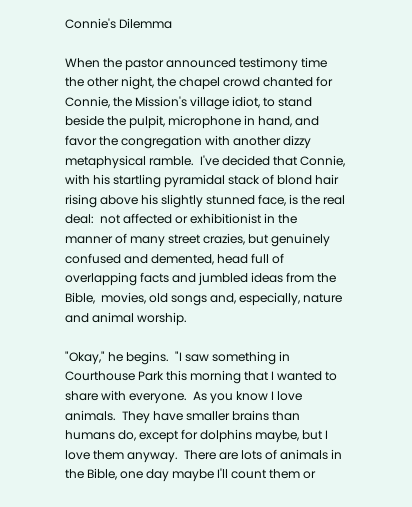Connie's Dilemma

When the pastor announced testimony time the other night, the chapel crowd chanted for Connie, the Mission's village idiot, to stand beside the pulpit, microphone in hand, and favor the congregation with another dizzy metaphysical ramble.  I've decided that Connie, with his startling pyramidal stack of blond hair rising above his slightly stunned face, is the real deal:  not affected or exhibitionist in the manner of many street crazies, but genuinely confused and demented, head full of overlapping facts and jumbled ideas from the Bible,  movies, old songs and, especially, nature and animal worship.

"Okay," he begins.  "I saw something in Courthouse Park this morning that I wanted to share with everyone.  As you know I love animals.  They have smaller brains than humans do, except for dolphins maybe, but I love them anyway.  There are lots of animals in the Bible, one day maybe I'll count them or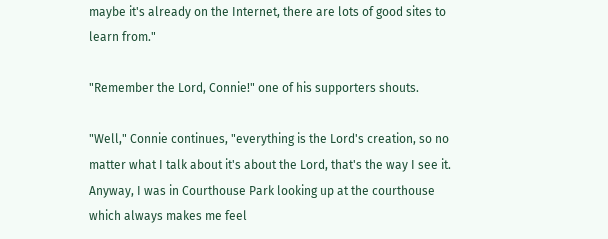maybe it's already on the Internet, there are lots of good sites to learn from."

"Remember the Lord, Connie!" one of his supporters shouts.

"Well," Connie continues, "everything is the Lord's creation, so no matter what I talk about it's about the Lord, that's the way I see it.  Anyway, I was in Courthouse Park looking up at the courthouse which always makes me feel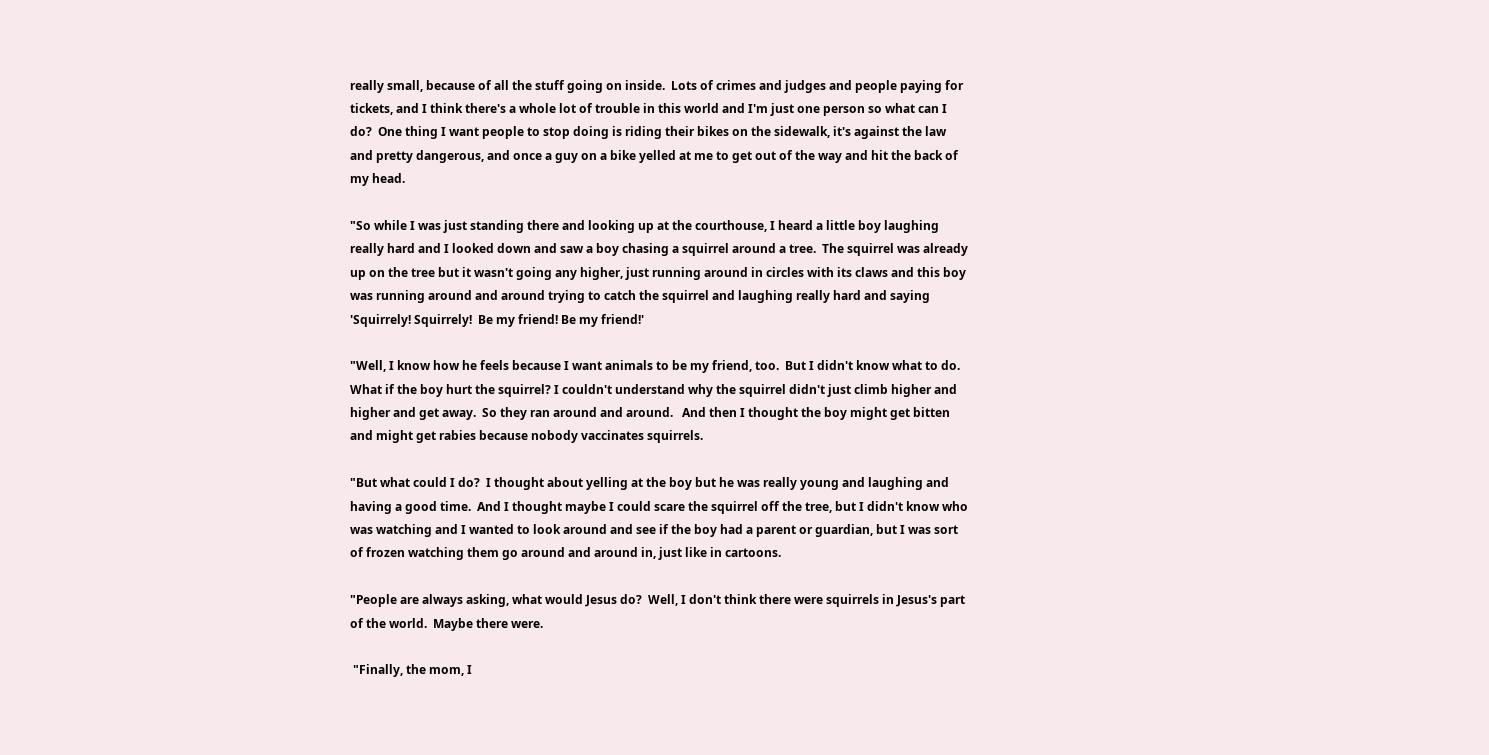really small, because of all the stuff going on inside.  Lots of crimes and judges and people paying for tickets, and I think there's a whole lot of trouble in this world and I'm just one person so what can I do?  One thing I want people to stop doing is riding their bikes on the sidewalk, it's against the law and pretty dangerous, and once a guy on a bike yelled at me to get out of the way and hit the back of my head.

"So while I was just standing there and looking up at the courthouse, I heard a little boy laughing really hard and I looked down and saw a boy chasing a squirrel around a tree.  The squirrel was already up on the tree but it wasn't going any higher, just running around in circles with its claws and this boy was running around and around trying to catch the squirrel and laughing really hard and saying 'Squirrely! Squirrely!  Be my friend! Be my friend!'

"Well, I know how he feels because I want animals to be my friend, too.  But I didn't know what to do.  What if the boy hurt the squirrel? I couldn't understand why the squirrel didn't just climb higher and higher and get away.  So they ran around and around.   And then I thought the boy might get bitten and might get rabies because nobody vaccinates squirrels.

"But what could I do?  I thought about yelling at the boy but he was really young and laughing and having a good time.  And I thought maybe I could scare the squirrel off the tree, but I didn't know who was watching and I wanted to look around and see if the boy had a parent or guardian, but I was sort of frozen watching them go around and around in, just like in cartoons.

"People are always asking, what would Jesus do?  Well, I don't think there were squirrels in Jesus's part of the world.  Maybe there were.

 "Finally, the mom, I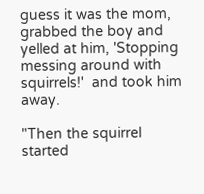guess it was the mom, grabbed the boy and yelled at him, 'Stopping messing around with squirrels!'  and took him away.

"Then the squirrel started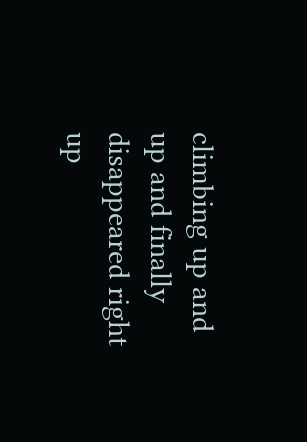climbing up and up and finally disappeared right up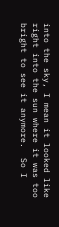into the sky, I mean it looked like right into the sun where it was too bright to see it anymore.  So I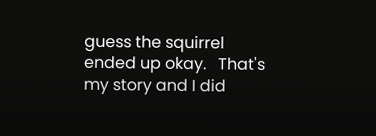guess the squirrel ended up okay.   That's my story and I did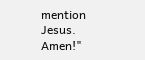mention Jesus.   Amen!"